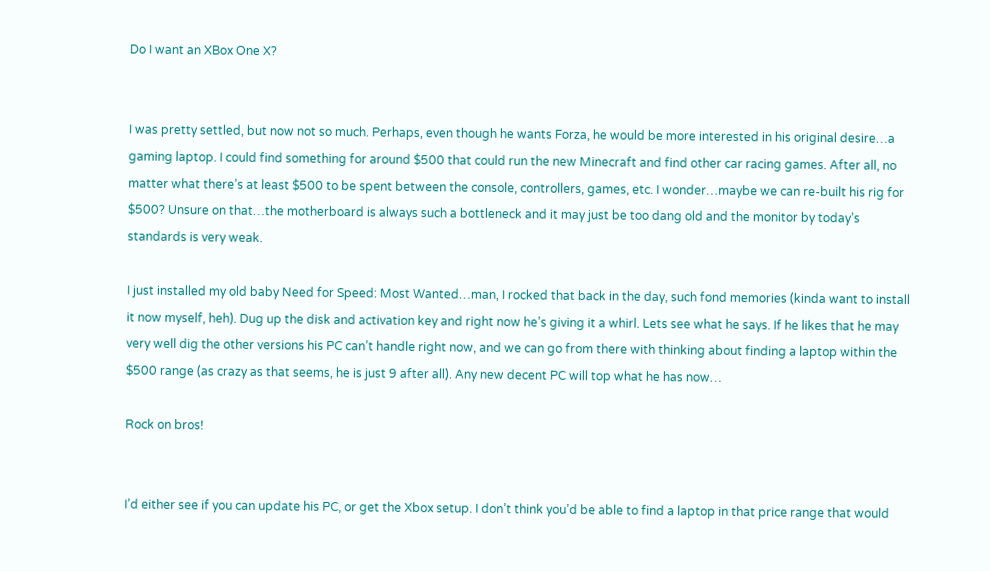Do I want an XBox One X?


I was pretty settled, but now not so much. Perhaps, even though he wants Forza, he would be more interested in his original desire…a gaming laptop. I could find something for around $500 that could run the new Minecraft and find other car racing games. After all, no matter what there’s at least $500 to be spent between the console, controllers, games, etc. I wonder…maybe we can re-built his rig for $500? Unsure on that…the motherboard is always such a bottleneck and it may just be too dang old and the monitor by today’s standards is very weak.

I just installed my old baby Need for Speed: Most Wanted…man, I rocked that back in the day, such fond memories (kinda want to install it now myself, heh). Dug up the disk and activation key and right now he’s giving it a whirl. Lets see what he says. If he likes that he may very well dig the other versions his PC can’t handle right now, and we can go from there with thinking about finding a laptop within the $500 range (as crazy as that seems, he is just 9 after all). Any new decent PC will top what he has now…

Rock on bros!


I’d either see if you can update his PC, or get the Xbox setup. I don’t think you’d be able to find a laptop in that price range that would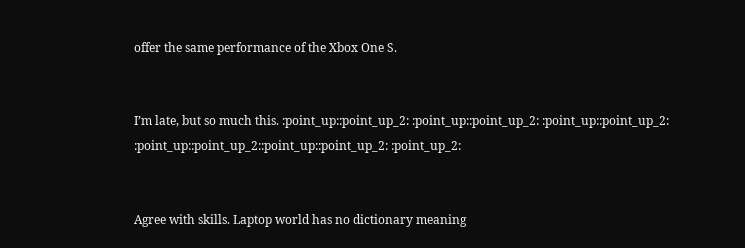offer the same performance of the Xbox One S.


I’m late, but so much this. :point_up::point_up_2: :point_up::point_up_2: :point_up::point_up_2: :point_up::point_up_2::point_up::point_up_2: :point_up_2:


Agree with skills. Laptop world has no dictionary meaning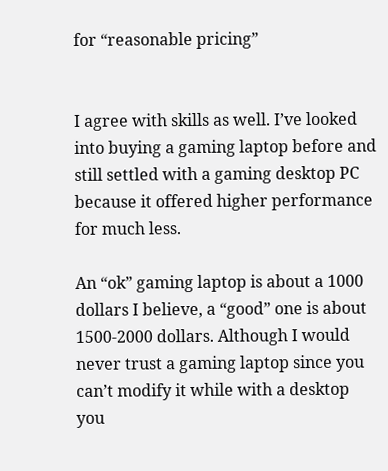for “reasonable pricing”


I agree with skills as well. I’ve looked into buying a gaming laptop before and still settled with a gaming desktop PC because it offered higher performance for much less.

An “ok” gaming laptop is about a 1000 dollars I believe, a “good” one is about 1500-2000 dollars. Although I would never trust a gaming laptop since you can’t modify it while with a desktop you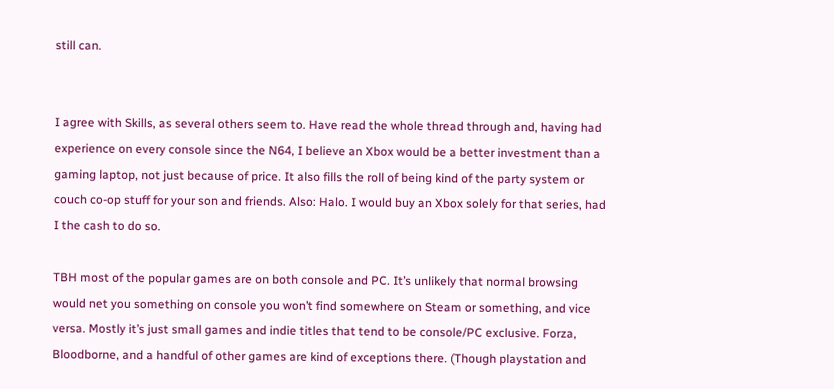still can.


I agree with Skills, as several others seem to. Have read the whole thread through and, having had experience on every console since the N64, I believe an Xbox would be a better investment than a gaming laptop, not just because of price. It also fills the roll of being kind of the party system or couch co-op stuff for your son and friends. Also: Halo. I would buy an Xbox solely for that series, had I the cash to do so.

TBH most of the popular games are on both console and PC. It’s unlikely that normal browsing would net you something on console you won’t find somewhere on Steam or something, and vice versa. Mostly it’s just small games and indie titles that tend to be console/PC exclusive. Forza, Bloodborne, and a handful of other games are kind of exceptions there. (Though playstation and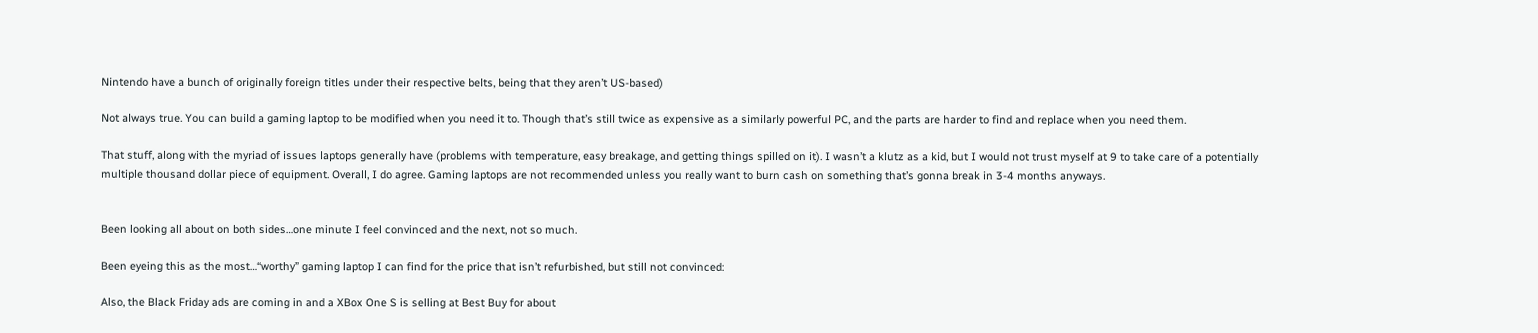Nintendo have a bunch of originally foreign titles under their respective belts, being that they aren’t US-based)

Not always true. You can build a gaming laptop to be modified when you need it to. Though that’s still twice as expensive as a similarly powerful PC, and the parts are harder to find and replace when you need them.

That stuff, along with the myriad of issues laptops generally have (problems with temperature, easy breakage, and getting things spilled on it). I wasn’t a klutz as a kid, but I would not trust myself at 9 to take care of a potentially multiple thousand dollar piece of equipment. Overall, I do agree. Gaming laptops are not recommended unless you really want to burn cash on something that’s gonna break in 3-4 months anyways.


Been looking all about on both sides…one minute I feel convinced and the next, not so much.

Been eyeing this as the most…“worthy” gaming laptop I can find for the price that isn’t refurbished, but still not convinced:

Also, the Black Friday ads are coming in and a XBox One S is selling at Best Buy for about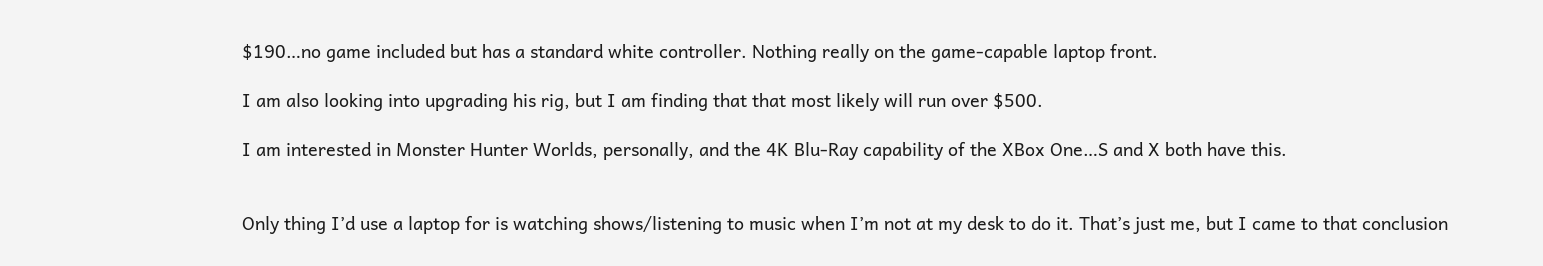$190…no game included but has a standard white controller. Nothing really on the game-capable laptop front.

I am also looking into upgrading his rig, but I am finding that that most likely will run over $500.

I am interested in Monster Hunter Worlds, personally, and the 4K Blu-Ray capability of the XBox One…S and X both have this.


Only thing I’d use a laptop for is watching shows/listening to music when I’m not at my desk to do it. That’s just me, but I came to that conclusion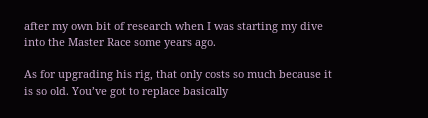after my own bit of research when I was starting my dive into the Master Race some years ago.

As for upgrading his rig, that only costs so much because it is so old. You’ve got to replace basically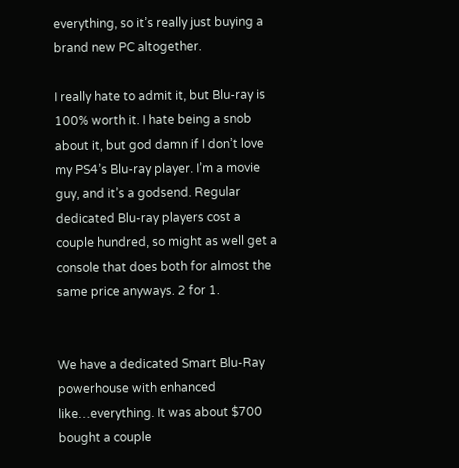everything, so it’s really just buying a brand new PC altogether.

I really hate to admit it, but Blu-ray is 100% worth it. I hate being a snob about it, but god damn if I don’t love my PS4’s Blu-ray player. I’m a movie guy, and it’s a godsend. Regular dedicated Blu-ray players cost a couple hundred, so might as well get a console that does both for almost the same price anyways. 2 for 1.


We have a dedicated Smart Blu-Ray powerhouse with enhanced like…everything. It was about $700 bought a couple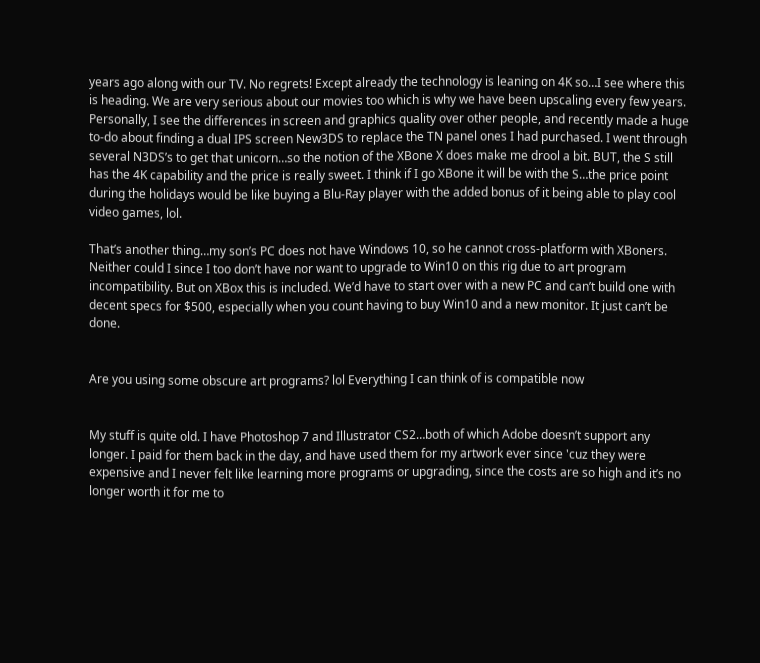years ago along with our TV. No regrets! Except already the technology is leaning on 4K so…I see where this is heading. We are very serious about our movies too which is why we have been upscaling every few years. Personally, I see the differences in screen and graphics quality over other people, and recently made a huge to-do about finding a dual IPS screen New3DS to replace the TN panel ones I had purchased. I went through several N3DS’s to get that unicorn…so the notion of the XBone X does make me drool a bit. BUT, the S still has the 4K capability and the price is really sweet. I think if I go XBone it will be with the S…the price point during the holidays would be like buying a Blu-Ray player with the added bonus of it being able to play cool video games, lol.

That’s another thing…my son’s PC does not have Windows 10, so he cannot cross-platform with XBoners. Neither could I since I too don’t have nor want to upgrade to Win10 on this rig due to art program incompatibility. But on XBox this is included. We’d have to start over with a new PC and can’t build one with decent specs for $500, especially when you count having to buy Win10 and a new monitor. It just can’t be done.


Are you using some obscure art programs? lol Everything I can think of is compatible now


My stuff is quite old. I have Photoshop 7 and Illustrator CS2…both of which Adobe doesn’t support any longer. I paid for them back in the day, and have used them for my artwork ever since 'cuz they were expensive and I never felt like learning more programs or upgrading, since the costs are so high and it’s no longer worth it for me to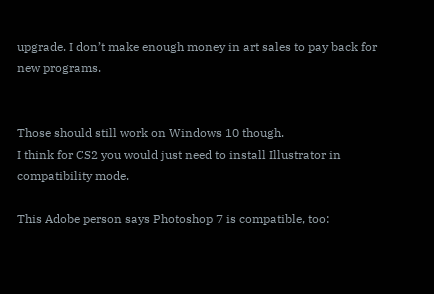upgrade. I don’t make enough money in art sales to pay back for new programs.


Those should still work on Windows 10 though.
I think for CS2 you would just need to install Illustrator in compatibility mode.

This Adobe person says Photoshop 7 is compatible, too: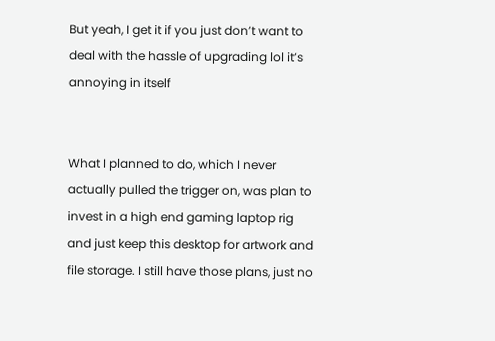But yeah, I get it if you just don’t want to deal with the hassle of upgrading lol it’s annoying in itself


What I planned to do, which I never actually pulled the trigger on, was plan to invest in a high end gaming laptop rig and just keep this desktop for artwork and file storage. I still have those plans, just no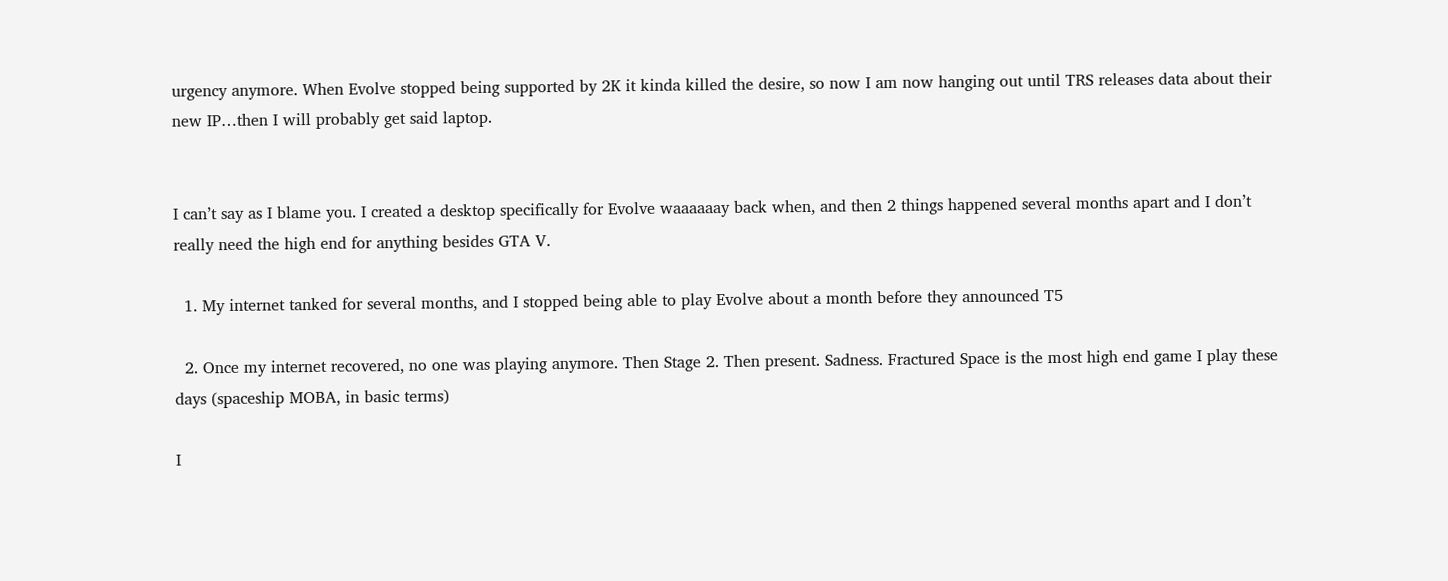urgency anymore. When Evolve stopped being supported by 2K it kinda killed the desire, so now I am now hanging out until TRS releases data about their new IP…then I will probably get said laptop.


I can’t say as I blame you. I created a desktop specifically for Evolve waaaaaay back when, and then 2 things happened several months apart and I don’t really need the high end for anything besides GTA V.

  1. My internet tanked for several months, and I stopped being able to play Evolve about a month before they announced T5

  2. Once my internet recovered, no one was playing anymore. Then Stage 2. Then present. Sadness. Fractured Space is the most high end game I play these days (spaceship MOBA, in basic terms)

I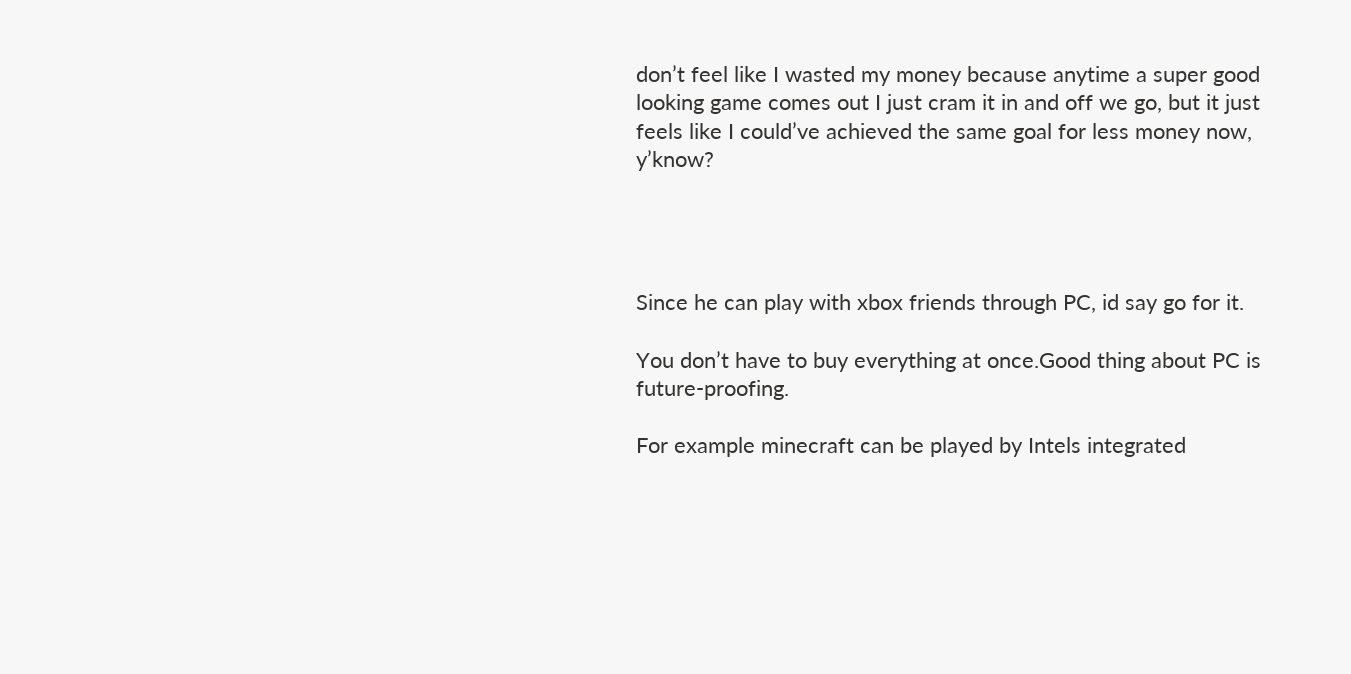don’t feel like I wasted my money because anytime a super good looking game comes out I just cram it in and off we go, but it just feels like I could’ve achieved the same goal for less money now, y’know?




Since he can play with xbox friends through PC, id say go for it.

You don’t have to buy everything at once.Good thing about PC is future-proofing.

For example minecraft can be played by Intels integrated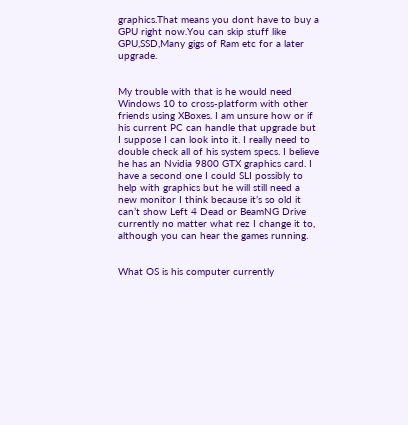graphics.That means you dont have to buy a GPU right now.You can skip stuff like GPU,SSD,Many gigs of Ram etc for a later upgrade.


My trouble with that is he would need Windows 10 to cross-platform with other friends using XBoxes. I am unsure how or if his current PC can handle that upgrade but I suppose I can look into it. I really need to double check all of his system specs. I believe he has an Nvidia 9800 GTX graphics card. I have a second one I could SLI possibly to help with graphics but he will still need a new monitor I think because it’s so old it can’t show Left 4 Dead or BeamNG Drive currently no matter what rez I change it to, although you can hear the games running.


What OS is his computer currently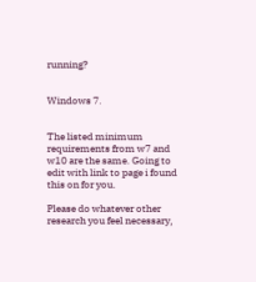running?


Windows 7.


The listed minimum requirements from w7 and w10 are the same. Going to edit with link to page i found this on for you.

Please do whatever other research you feel necessary,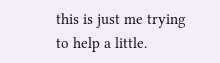this is just me trying to help a little.